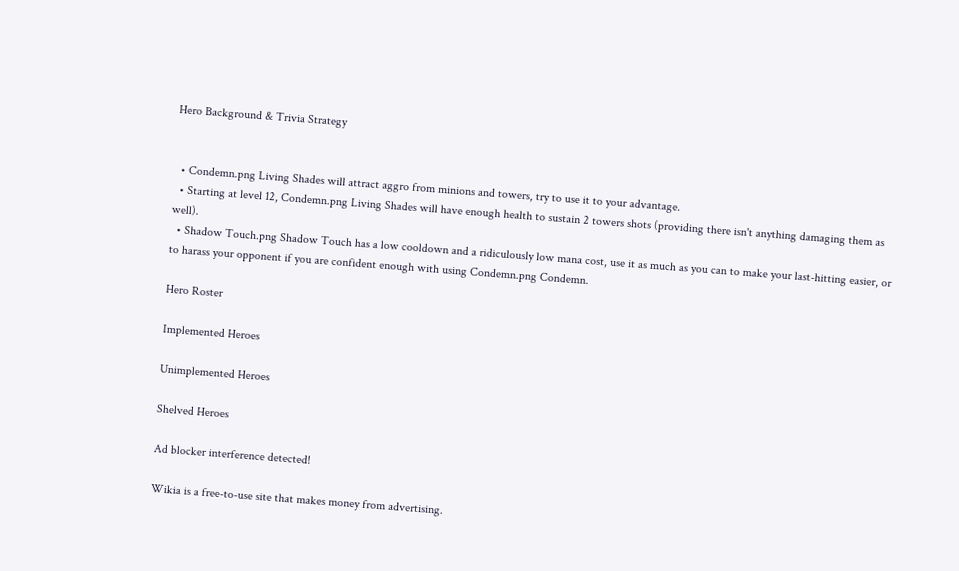Hero Background & Trivia Strategy


  • Condemn.png Living Shades will attract aggro from minions and towers, try to use it to your advantage.
  • Starting at level 12, Condemn.png Living Shades will have enough health to sustain 2 towers shots (providing there isn't anything damaging them as well).
  • Shadow Touch.png Shadow Touch has a low cooldown and a ridiculously low mana cost, use it as much as you can to make your last-hitting easier, or to harass your opponent if you are confident enough with using Condemn.png Condemn.

Hero Roster

Implemented Heroes

Unimplemented Heroes

Shelved Heroes

Ad blocker interference detected!

Wikia is a free-to-use site that makes money from advertising.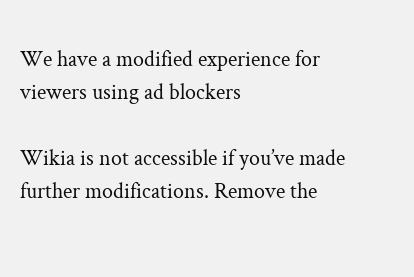We have a modified experience for viewers using ad blockers

Wikia is not accessible if you’ve made further modifications. Remove the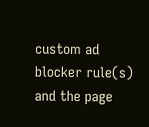custom ad blocker rule(s) and the page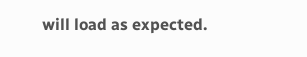will load as expected.